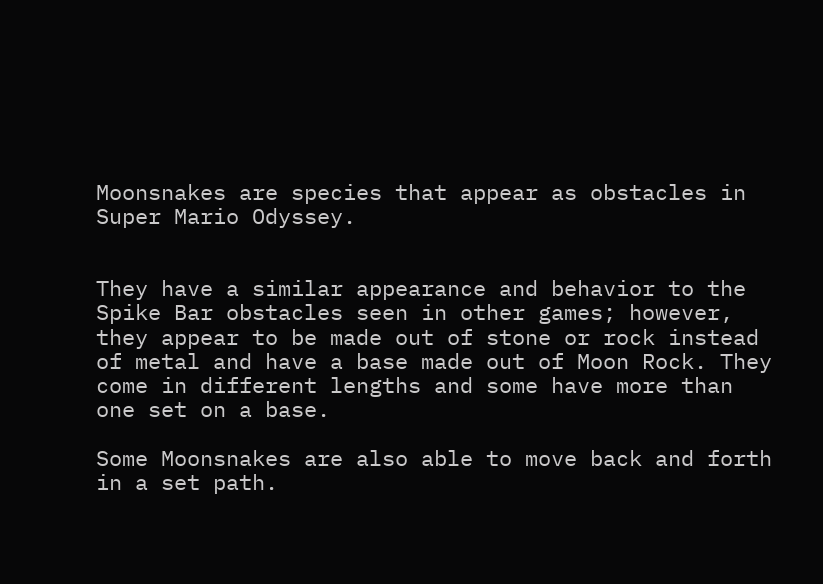Moonsnakes are species that appear as obstacles in Super Mario Odyssey.


They have a similar appearance and behavior to the Spike Bar obstacles seen in other games; however, they appear to be made out of stone or rock instead of metal and have a base made out of Moon Rock. They come in different lengths and some have more than one set on a base.

Some Moonsnakes are also able to move back and forth in a set path.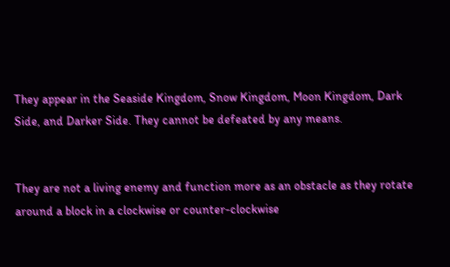They appear in the Seaside Kingdom, Snow Kingdom, Moon Kingdom, Dark Side, and Darker Side. They cannot be defeated by any means.


They are not a living enemy and function more as an obstacle as they rotate around a block in a clockwise or counter-clockwise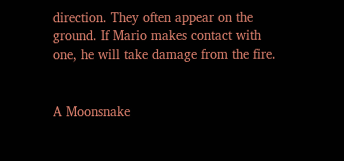direction. They often appear on the ground. If Mario makes contact with one, he will take damage from the fire.


A Moonsnake